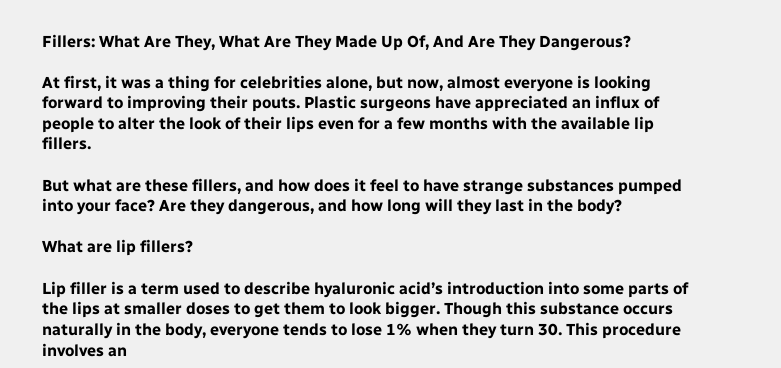Fillers: What Are They, What Are They Made Up Of, And Are They Dangerous?

At first, it was a thing for celebrities alone, but now, almost everyone is looking forward to improving their pouts. Plastic surgeons have appreciated an influx of people to alter the look of their lips even for a few months with the available lip fillers.

But what are these fillers, and how does it feel to have strange substances pumped into your face? Are they dangerous, and how long will they last in the body?

What are lip fillers?

Lip filler is a term used to describe hyaluronic acid’s introduction into some parts of the lips at smaller doses to get them to look bigger. Though this substance occurs naturally in the body, everyone tends to lose 1% when they turn 30. This procedure involves an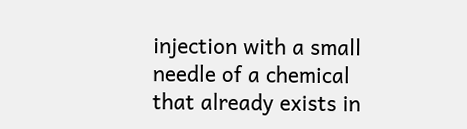injection with a small needle of a chemical that already exists in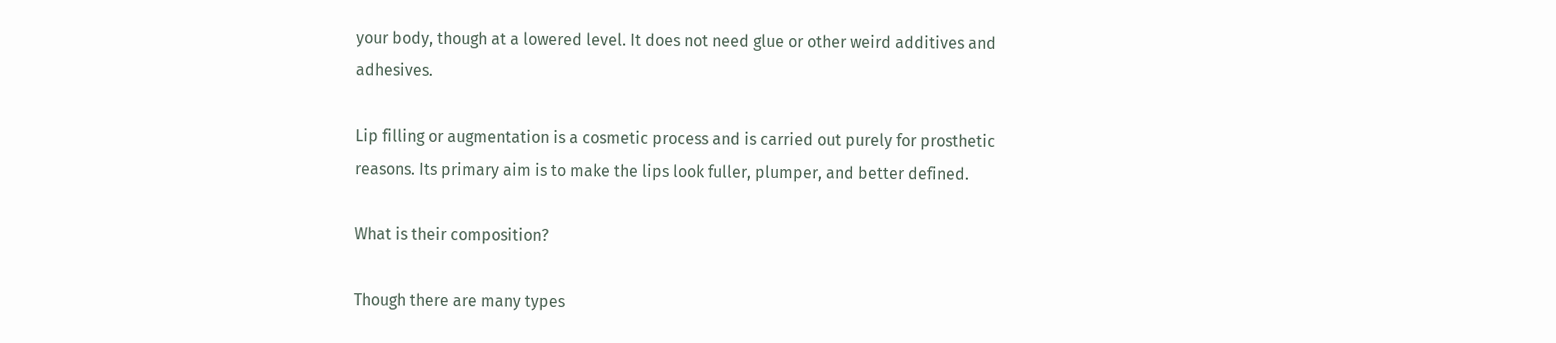your body, though at a lowered level. It does not need glue or other weird additives and adhesives.

Lip filling or augmentation is a cosmetic process and is carried out purely for prosthetic reasons. Its primary aim is to make the lips look fuller, plumper, and better defined.

What is their composition?

Though there are many types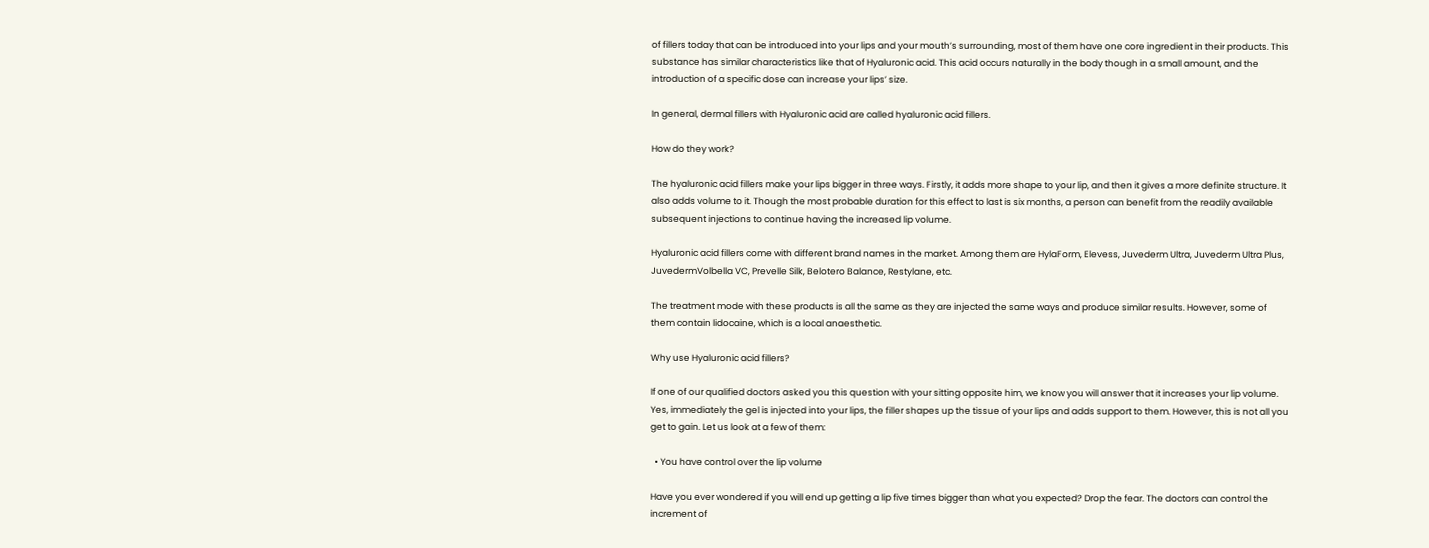of fillers today that can be introduced into your lips and your mouth’s surrounding, most of them have one core ingredient in their products. This substance has similar characteristics like that of Hyaluronic acid. This acid occurs naturally in the body though in a small amount, and the introduction of a specific dose can increase your lips’ size.

In general, dermal fillers with Hyaluronic acid are called hyaluronic acid fillers.

How do they work?

The hyaluronic acid fillers make your lips bigger in three ways. Firstly, it adds more shape to your lip, and then it gives a more definite structure. It also adds volume to it. Though the most probable duration for this effect to last is six months, a person can benefit from the readily available subsequent injections to continue having the increased lip volume.

Hyaluronic acid fillers come with different brand names in the market. Among them are HylaForm, Elevess, Juvederm Ultra, Juvederm Ultra Plus, JuvedermVolbella VC, Prevelle Silk, Belotero Balance, Restylane, etc.

The treatment mode with these products is all the same as they are injected the same ways and produce similar results. However, some of them contain lidocaine, which is a local anaesthetic.

Why use Hyaluronic acid fillers?

If one of our qualified doctors asked you this question with your sitting opposite him, we know you will answer that it increases your lip volume. Yes, immediately the gel is injected into your lips, the filler shapes up the tissue of your lips and adds support to them. However, this is not all you get to gain. Let us look at a few of them:

  • You have control over the lip volume

Have you ever wondered if you will end up getting a lip five times bigger than what you expected? Drop the fear. The doctors can control the increment of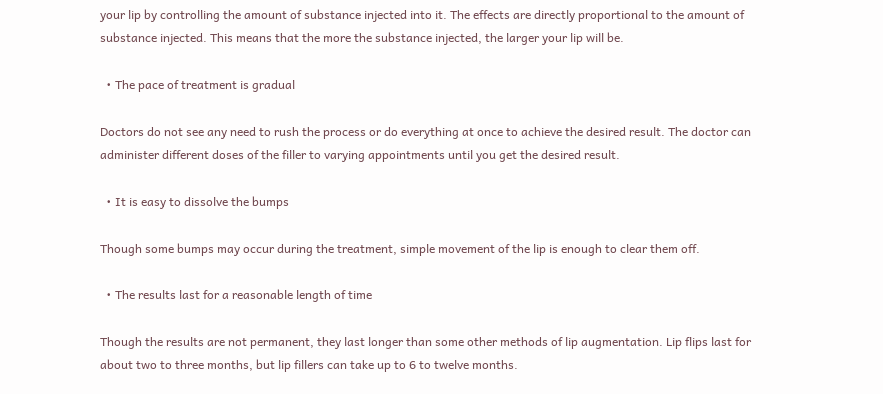your lip by controlling the amount of substance injected into it. The effects are directly proportional to the amount of substance injected. This means that the more the substance injected, the larger your lip will be.

  • The pace of treatment is gradual

Doctors do not see any need to rush the process or do everything at once to achieve the desired result. The doctor can administer different doses of the filler to varying appointments until you get the desired result.

  • It is easy to dissolve the bumps

Though some bumps may occur during the treatment, simple movement of the lip is enough to clear them off.

  • The results last for a reasonable length of time

Though the results are not permanent, they last longer than some other methods of lip augmentation. Lip flips last for about two to three months, but lip fillers can take up to 6 to twelve months.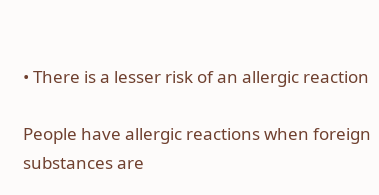• There is a lesser risk of an allergic reaction

People have allergic reactions when foreign substances are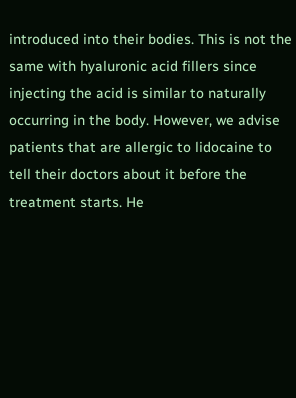introduced into their bodies. This is not the same with hyaluronic acid fillers since injecting the acid is similar to naturally occurring in the body. However, we advise patients that are allergic to lidocaine to tell their doctors about it before the treatment starts. He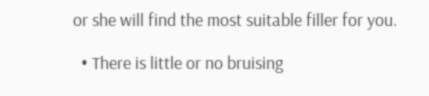or she will find the most suitable filler for you.

  • There is little or no bruising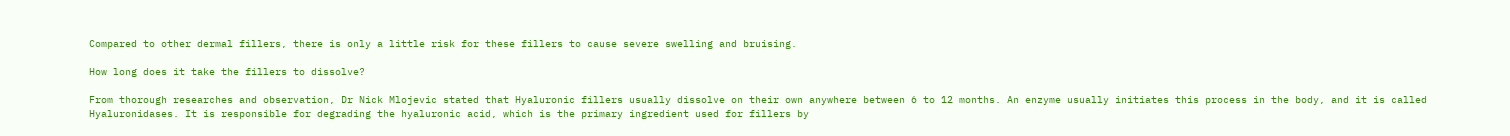Compared to other dermal fillers, there is only a little risk for these fillers to cause severe swelling and bruising.

How long does it take the fillers to dissolve?

From thorough researches and observation, Dr Nick Mlojevic stated that Hyaluronic fillers usually dissolve on their own anywhere between 6 to 12 months. An enzyme usually initiates this process in the body, and it is called Hyaluronidases. It is responsible for degrading the hyaluronic acid, which is the primary ingredient used for fillers by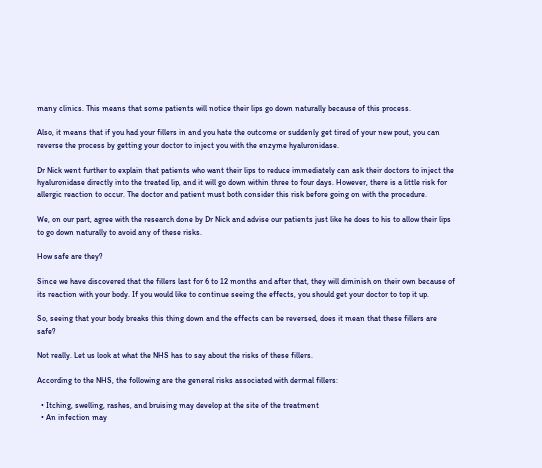many clinics. This means that some patients will notice their lips go down naturally because of this process.

Also, it means that if you had your fillers in and you hate the outcome or suddenly get tired of your new pout, you can reverse the process by getting your doctor to inject you with the enzyme hyaluronidase.

Dr Nick went further to explain that patients who want their lips to reduce immediately can ask their doctors to inject the hyaluronidase directly into the treated lip, and it will go down within three to four days. However, there is a little risk for allergic reaction to occur. The doctor and patient must both consider this risk before going on with the procedure.

We, on our part, agree with the research done by Dr Nick and advise our patients just like he does to his to allow their lips to go down naturally to avoid any of these risks.

How safe are they?

Since we have discovered that the fillers last for 6 to 12 months and after that, they will diminish on their own because of its reaction with your body. If you would like to continue seeing the effects, you should get your doctor to top it up.

So, seeing that your body breaks this thing down and the effects can be reversed, does it mean that these fillers are safe?

Not really. Let us look at what the NHS has to say about the risks of these fillers.

According to the NHS, the following are the general risks associated with dermal fillers:

  • Itching, swelling, rashes, and bruising may develop at the site of the treatment
  • An infection may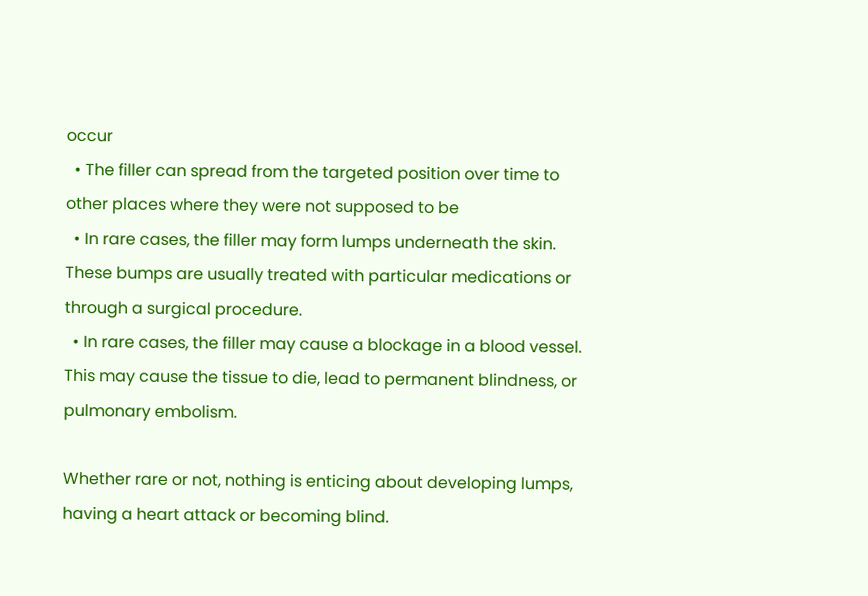occur
  • The filler can spread from the targeted position over time to other places where they were not supposed to be
  • In rare cases, the filler may form lumps underneath the skin. These bumps are usually treated with particular medications or through a surgical procedure.
  • In rare cases, the filler may cause a blockage in a blood vessel. This may cause the tissue to die, lead to permanent blindness, or pulmonary embolism.

Whether rare or not, nothing is enticing about developing lumps, having a heart attack or becoming blind.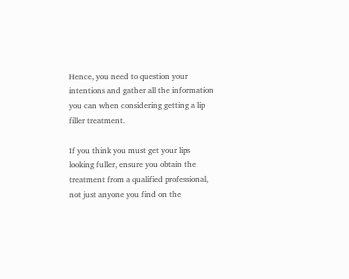Hence, you need to question your intentions and gather all the information you can when considering getting a lip filler treatment.

If you think you must get your lips looking fuller, ensure you obtain the treatment from a qualified professional, not just anyone you find on the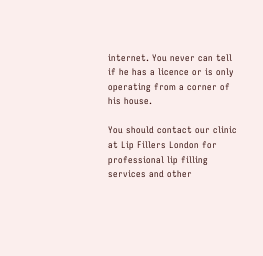internet. You never can tell if he has a licence or is only operating from a corner of his house.

You should contact our clinic at Lip Fillers London for professional lip filling services and other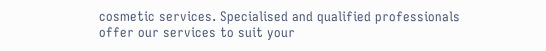cosmetic services. Specialised and qualified professionals offer our services to suit your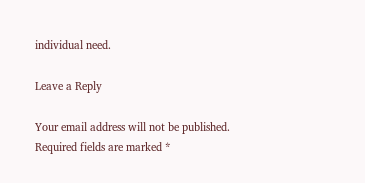individual need.

Leave a Reply

Your email address will not be published. Required fields are marked *